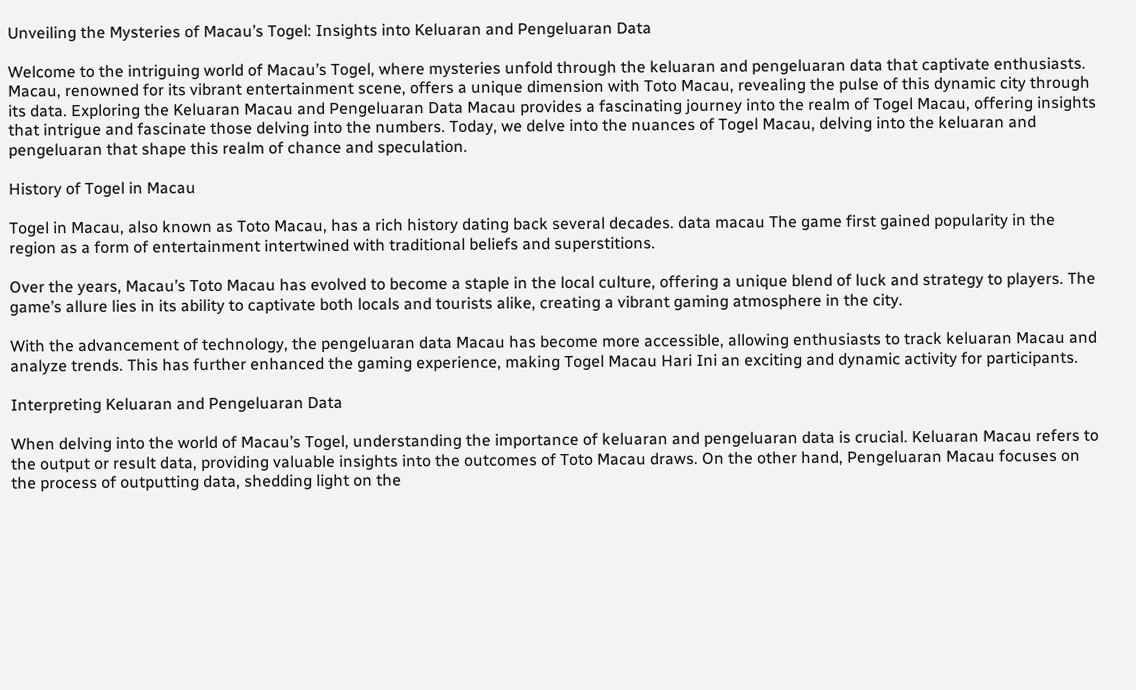Unveiling the Mysteries of Macau’s Togel: Insights into Keluaran and Pengeluaran Data

Welcome to the intriguing world of Macau’s Togel, where mysteries unfold through the keluaran and pengeluaran data that captivate enthusiasts. Macau, renowned for its vibrant entertainment scene, offers a unique dimension with Toto Macau, revealing the pulse of this dynamic city through its data. Exploring the Keluaran Macau and Pengeluaran Data Macau provides a fascinating journey into the realm of Togel Macau, offering insights that intrigue and fascinate those delving into the numbers. Today, we delve into the nuances of Togel Macau, delving into the keluaran and pengeluaran that shape this realm of chance and speculation.

History of Togel in Macau

Togel in Macau, also known as Toto Macau, has a rich history dating back several decades. data macau The game first gained popularity in the region as a form of entertainment intertwined with traditional beliefs and superstitions.

Over the years, Macau’s Toto Macau has evolved to become a staple in the local culture, offering a unique blend of luck and strategy to players. The game’s allure lies in its ability to captivate both locals and tourists alike, creating a vibrant gaming atmosphere in the city.

With the advancement of technology, the pengeluaran data Macau has become more accessible, allowing enthusiasts to track keluaran Macau and analyze trends. This has further enhanced the gaming experience, making Togel Macau Hari Ini an exciting and dynamic activity for participants.

Interpreting Keluaran and Pengeluaran Data

When delving into the world of Macau’s Togel, understanding the importance of keluaran and pengeluaran data is crucial. Keluaran Macau refers to the output or result data, providing valuable insights into the outcomes of Toto Macau draws. On the other hand, Pengeluaran Macau focuses on the process of outputting data, shedding light on the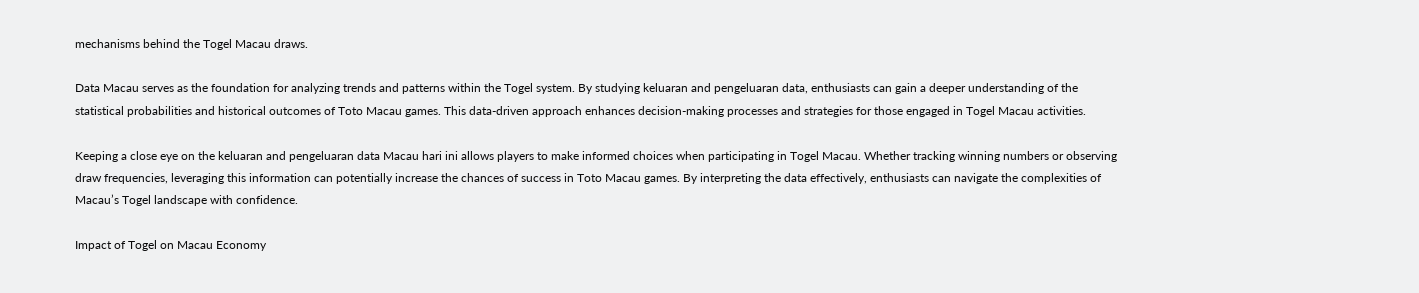mechanisms behind the Togel Macau draws.

Data Macau serves as the foundation for analyzing trends and patterns within the Togel system. By studying keluaran and pengeluaran data, enthusiasts can gain a deeper understanding of the statistical probabilities and historical outcomes of Toto Macau games. This data-driven approach enhances decision-making processes and strategies for those engaged in Togel Macau activities.

Keeping a close eye on the keluaran and pengeluaran data Macau hari ini allows players to make informed choices when participating in Togel Macau. Whether tracking winning numbers or observing draw frequencies, leveraging this information can potentially increase the chances of success in Toto Macau games. By interpreting the data effectively, enthusiasts can navigate the complexities of Macau’s Togel landscape with confidence.

Impact of Togel on Macau Economy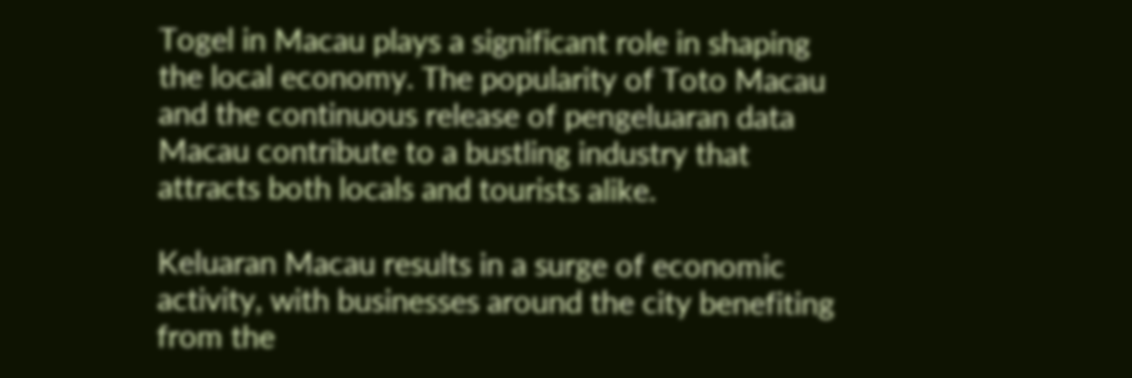Togel in Macau plays a significant role in shaping the local economy. The popularity of Toto Macau and the continuous release of pengeluaran data Macau contribute to a bustling industry that attracts both locals and tourists alike.

Keluaran Macau results in a surge of economic activity, with businesses around the city benefiting from the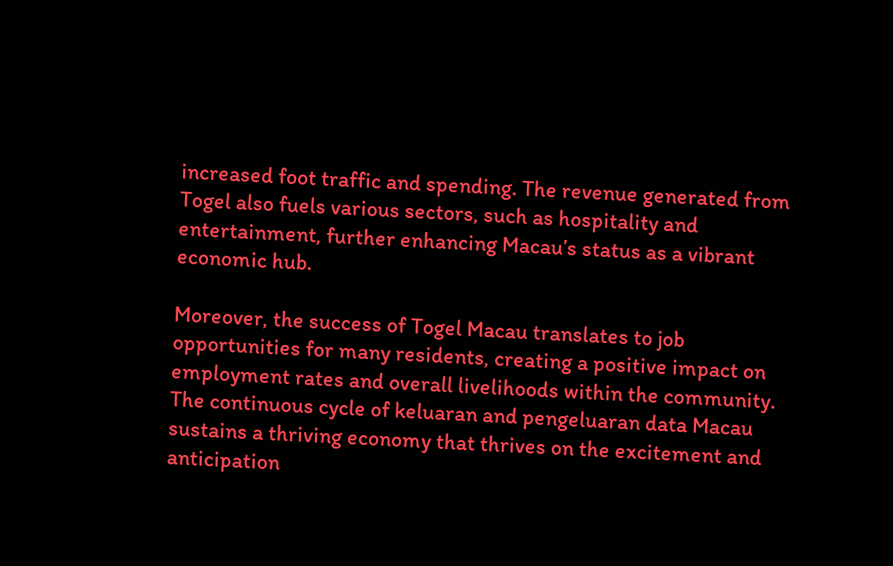increased foot traffic and spending. The revenue generated from Togel also fuels various sectors, such as hospitality and entertainment, further enhancing Macau’s status as a vibrant economic hub.

Moreover, the success of Togel Macau translates to job opportunities for many residents, creating a positive impact on employment rates and overall livelihoods within the community. The continuous cycle of keluaran and pengeluaran data Macau sustains a thriving economy that thrives on the excitement and anticipation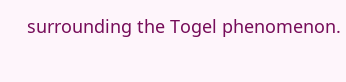surrounding the Togel phenomenon.